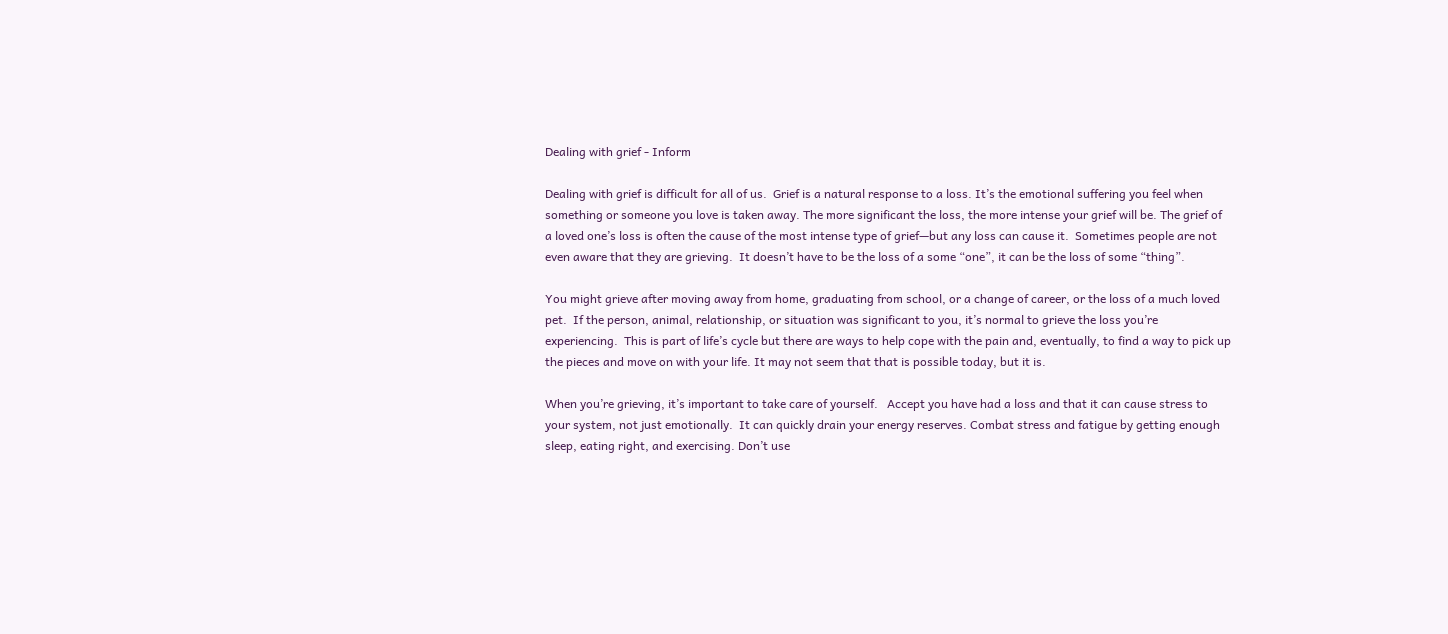Dealing with grief - Inform

Dealing with grief is difficult for all of us.  Grief is a natural response to a loss. It’s the emotional suffering you feel when something or someone you love is taken away. The more significant the loss, the more intense your grief will be. The grief of a loved one’s loss is often the cause of the most intense type of grief—but any loss can cause it.  Sometimes people are not even aware that they are grieving.  It doesn’t have to be the loss of a some “one”, it can be the loss of some “thing”.

You might grieve after moving away from home, graduating from school, or a change of career, or the loss of a much loved pet.  If the person, animal, relationship, or situation was significant to you, it’s normal to grieve the loss you’re experiencing.  This is part of life’s cycle but there are ways to help cope with the pain and, eventually, to find a way to pick up the pieces and move on with your life. It may not seem that that is possible today, but it is.

When you’re grieving, it’s important to take care of yourself.   Accept you have had a loss and that it can cause stress to your system, not just emotionally.  It can quickly drain your energy reserves. Combat stress and fatigue by getting enough sleep, eating right, and exercising. Don’t use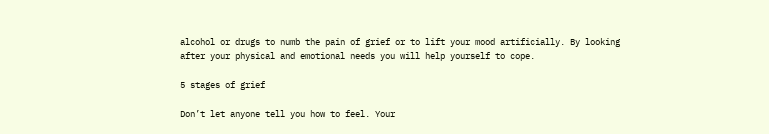alcohol or drugs to numb the pain of grief or to lift your mood artificially. By looking after your physical and emotional needs you will help yourself to cope.

5 stages of grief

Don’t let anyone tell you how to feel. Your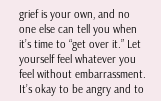grief is your own, and no one else can tell you when it’s time to “get over it.” Let yourself feel whatever you feel without embarrassment. It’s okay to be angry and to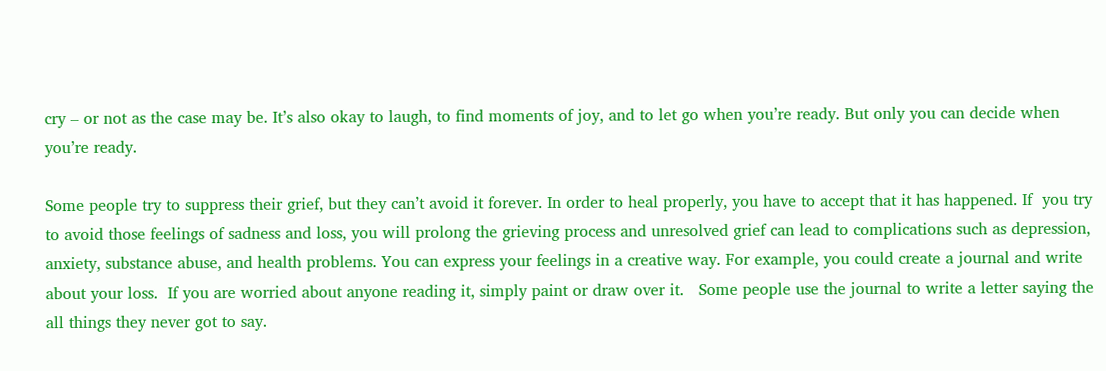cry – or not as the case may be. It’s also okay to laugh, to find moments of joy, and to let go when you’re ready. But only you can decide when you’re ready.

Some people try to suppress their grief, but they can’t avoid it forever. In order to heal properly, you have to accept that it has happened. If  you try to avoid those feelings of sadness and loss, you will prolong the grieving process and unresolved grief can lead to complications such as depression, anxiety, substance abuse, and health problems. You can express your feelings in a creative way. For example, you could create a journal and write about your loss.  If you are worried about anyone reading it, simply paint or draw over it.   Some people use the journal to write a letter saying the all things they never got to say.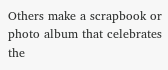Others make a scrapbook or photo album that celebrates the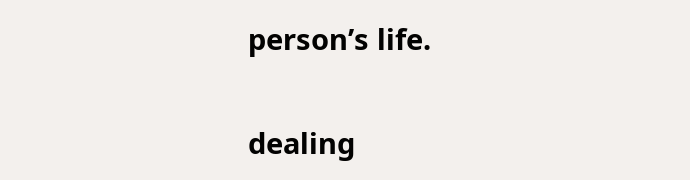person’s life.

dealing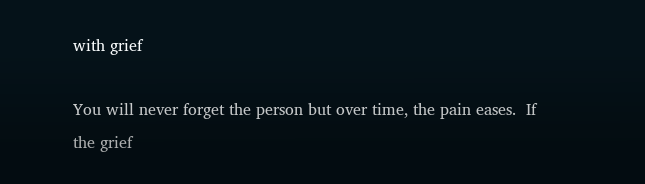with grief

You will never forget the person but over time, the pain eases.  If the grief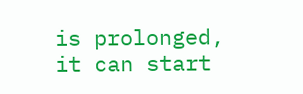is prolonged, it can start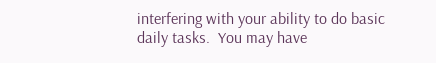interfering with your ability to do basic daily tasks.  You may have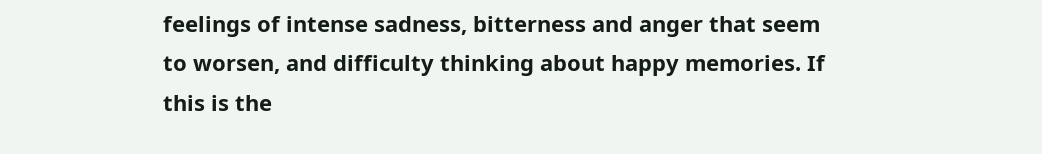feelings of intense sadness, bitterness and anger that seem to worsen, and difficulty thinking about happy memories. If this is the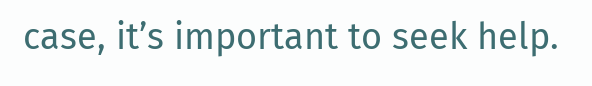case, it’s important to seek help.